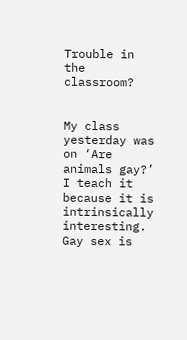Trouble in the classroom?


My class yesterday was on ‘Are animals gay?’ I teach it because it is intrinsically interesting. Gay sex is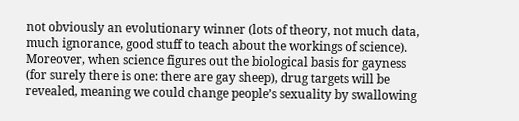not obviously an evolutionary winner (lots of theory, not much data, much ignorance, good stuff to teach about the workings of science). Moreover, when science figures out the biological basis for gayness (for surely there is one: there are gay sheep), drug targets will be revealed, meaning we could change people’s sexuality by swallowing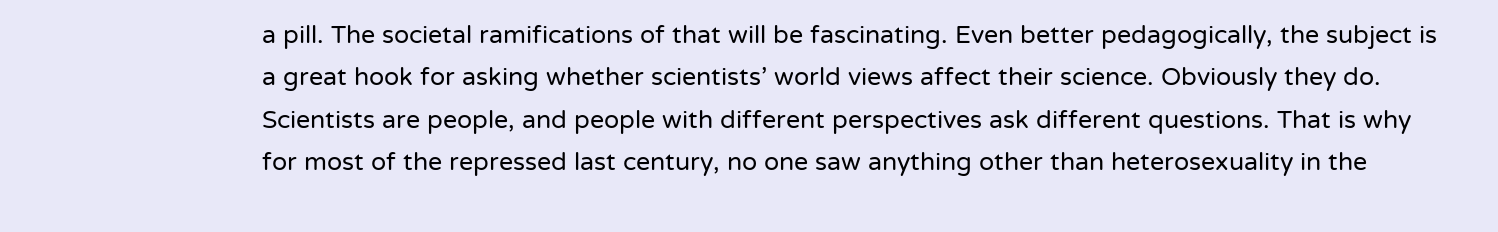a pill. The societal ramifications of that will be fascinating. Even better pedagogically, the subject is a great hook for asking whether scientists’ world views affect their science. Obviously they do. Scientists are people, and people with different perspectives ask different questions. That is why for most of the repressed last century, no one saw anything other than heterosexuality in the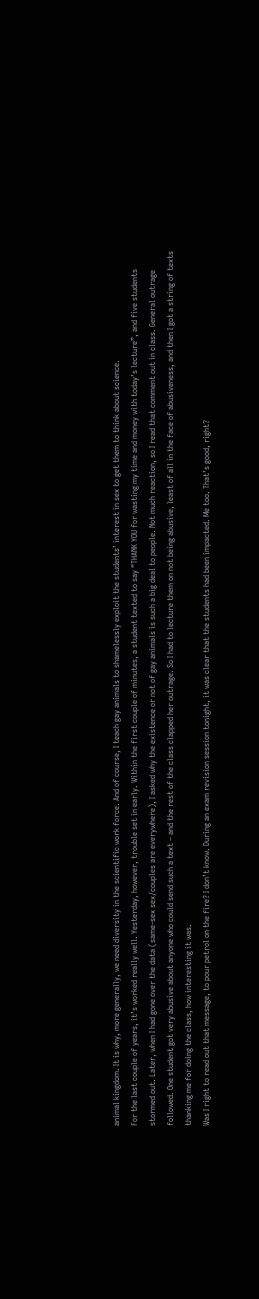animal kingdom. It is why, more generally, we need diversity in the scientific work force. And of course, I teach gay animals to shamelessly exploit the students’ interest in sex to get them to think about science.
For the last couple of years, it’s worked really well. Yesterday, however, trouble set in early. Within the first couple of minutes, a student texted to say “THANK YOU for wasting my time and money with today’s lecture”, and five students stormed out. Later, when I had gone over the data (same-sex sex/couples are everywhere), I asked why the existence or not of gay animals is such a big deal to people. Not much reaction, so I read that comment out in class. General outrage followed. One student got very abusive about anyone who could send such a text – and the rest of the class clapped her outrage. So I had to lecture them on not being abusive, least of all in the face of abusiveness, and then I got a string of texts thanking me for doing the class, how interesting it was.
Was I right to read out that message, to pour petrol on the fire? I don’t know. During an exam revision session tonight, it was clear that the students had been impacted. Me too. That’s good, right?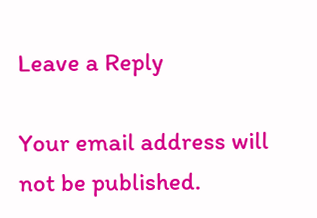Leave a Reply

Your email address will not be published.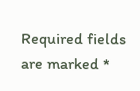Required fields are marked *